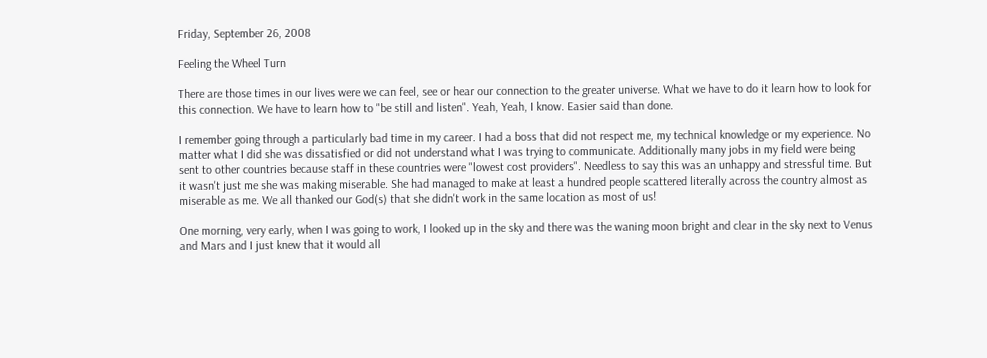Friday, September 26, 2008

Feeling the Wheel Turn

There are those times in our lives were we can feel, see or hear our connection to the greater universe. What we have to do it learn how to look for this connection. We have to learn how to "be still and listen". Yeah, Yeah, I know. Easier said than done.

I remember going through a particularly bad time in my career. I had a boss that did not respect me, my technical knowledge or my experience. No matter what I did she was dissatisfied or did not understand what I was trying to communicate. Additionally many jobs in my field were being sent to other countries because staff in these countries were "lowest cost providers". Needless to say this was an unhappy and stressful time. But it wasn't just me she was making miserable. She had managed to make at least a hundred people scattered literally across the country almost as miserable as me. We all thanked our God(s) that she didn't work in the same location as most of us!

One morning, very early, when I was going to work, I looked up in the sky and there was the waning moon bright and clear in the sky next to Venus and Mars and I just knew that it would all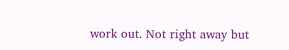work out. Not right away but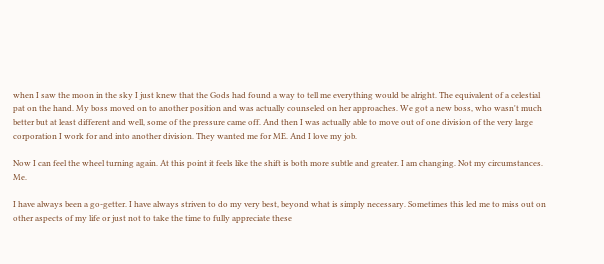when I saw the moon in the sky I just knew that the Gods had found a way to tell me everything would be alright. The equivalent of a celestial pat on the hand. My boss moved on to another position and was actually counseled on her approaches. We got a new boss, who wasn't much better but at least different and well, some of the pressure came off. And then I was actually able to move out of one division of the very large corporation I work for and into another division. They wanted me for ME. And I love my job.

Now I can feel the wheel turning again. At this point it feels like the shift is both more subtle and greater. I am changing. Not my circumstances. Me.

I have always been a go-getter. I have always striven to do my very best, beyond what is simply necessary. Sometimes this led me to miss out on other aspects of my life or just not to take the time to fully appreciate these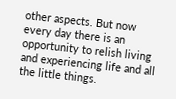other aspects. But now every day there is an opportunity to relish living and experiencing life and all the little things.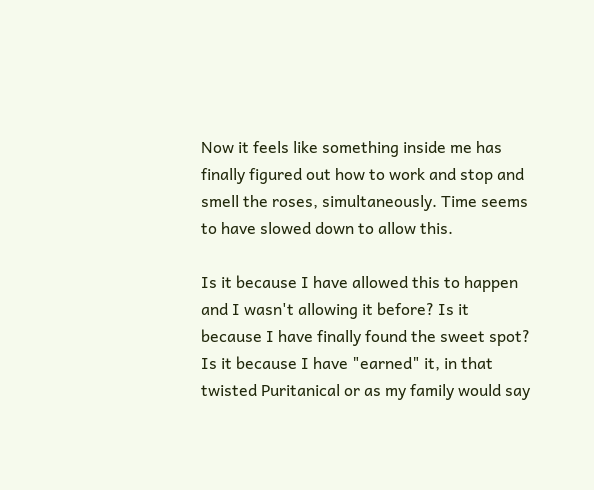Now it feels like something inside me has finally figured out how to work and stop and smell the roses, simultaneously. Time seems to have slowed down to allow this.

Is it because I have allowed this to happen and I wasn't allowing it before? Is it because I have finally found the sweet spot? Is it because I have "earned" it, in that twisted Puritanical or as my family would say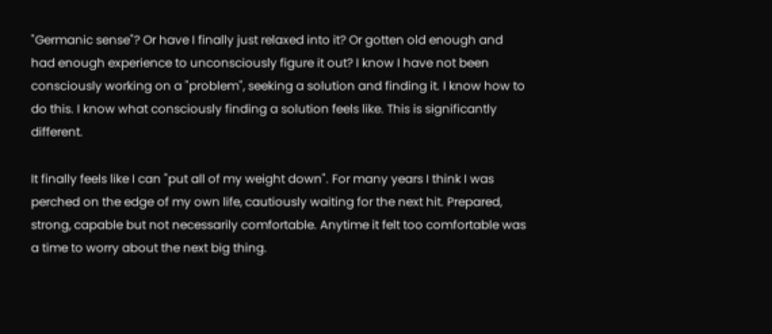"Germanic sense"? Or have I finally just relaxed into it? Or gotten old enough and had enough experience to unconsciously figure it out? I know I have not been consciously working on a "problem", seeking a solution and finding it. I know how to do this. I know what consciously finding a solution feels like. This is significantly different.

It finally feels like I can "put all of my weight down". For many years I think I was perched on the edge of my own life, cautiously waiting for the next hit. Prepared, strong, capable but not necessarily comfortable. Anytime it felt too comfortable was a time to worry about the next big thing.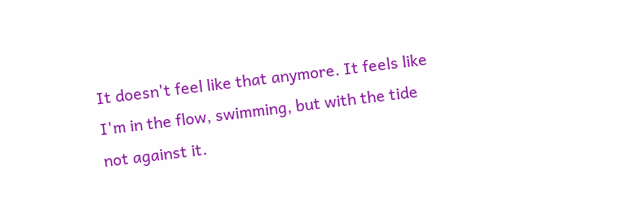It doesn't feel like that anymore. It feels like I'm in the flow, swimming, but with the tide not against it.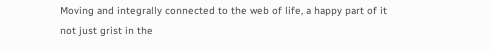Moving and integrally connected to the web of life, a happy part of it not just grist in the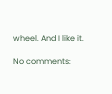wheel. And I like it.

No comments: